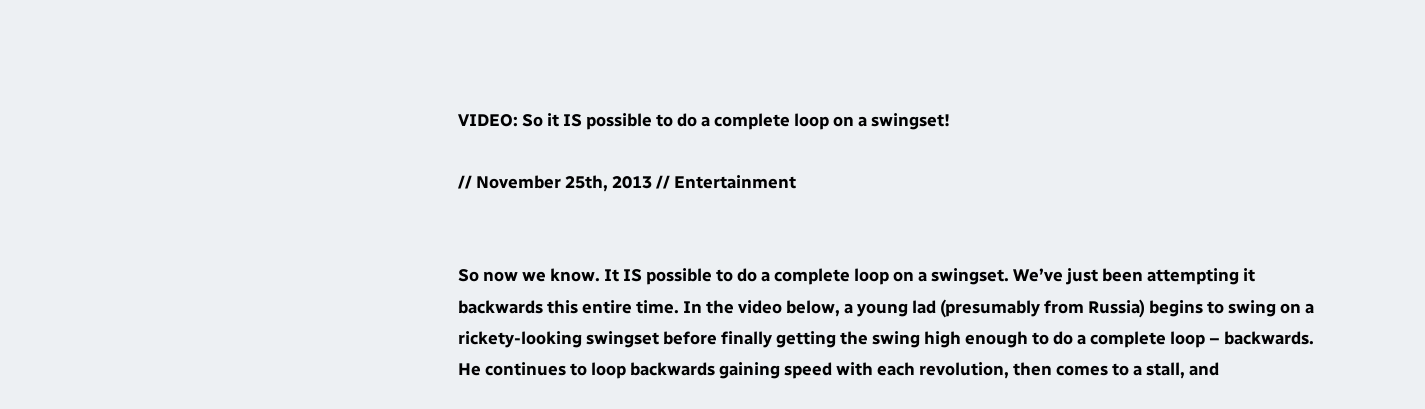VIDEO: So it IS possible to do a complete loop on a swingset!

// November 25th, 2013 // Entertainment


So now we know. It IS possible to do a complete loop on a swingset. We’ve just been attempting it backwards this entire time. In the video below, a young lad (presumably from Russia) begins to swing on a rickety-looking swingset before finally getting the swing high enough to do a complete loop – backwards. He continues to loop backwards gaining speed with each revolution, then comes to a stall, and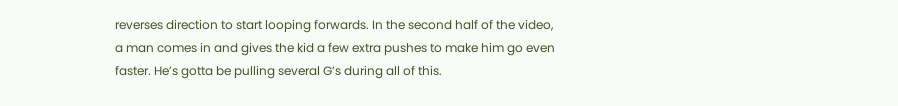reverses direction to start looping forwards. In the second half of the video, a man comes in and gives the kid a few extra pushes to make him go even faster. He’s gotta be pulling several G’s during all of this.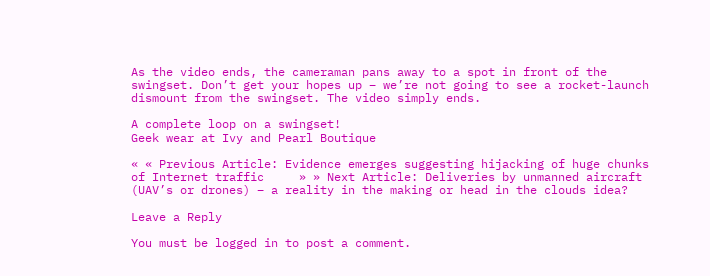As the video ends, the cameraman pans away to a spot in front of the swingset. Don’t get your hopes up – we’re not going to see a rocket-launch dismount from the swingset. The video simply ends.

A complete loop on a swingset!
Geek wear at Ivy and Pearl Boutique

« « Previous Article: Evidence emerges suggesting hijacking of huge chunks of Internet traffic     » » Next Article: Deliveries by unmanned aircraft (UAV’s or drones) – a reality in the making or head in the clouds idea?

Leave a Reply

You must be logged in to post a comment.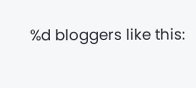%d bloggers like this: